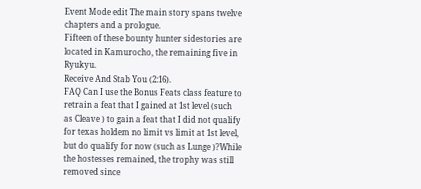Event Mode edit The main story spans twelve chapters and a prologue.
Fifteen of these bounty hunter sidestories are located in Kamurocho, the remaining five in Ryukyu.
Receive And Stab You (2:16).
FAQ Can I use the Bonus Feats class feature to retrain a feat that I gained at 1st level (such as Cleave ) to gain a feat that I did not qualify for texas holdem no limit vs limit at 1st level, but do qualify for now (such as Lunge )?While the hostesses remained, the trophy was still removed since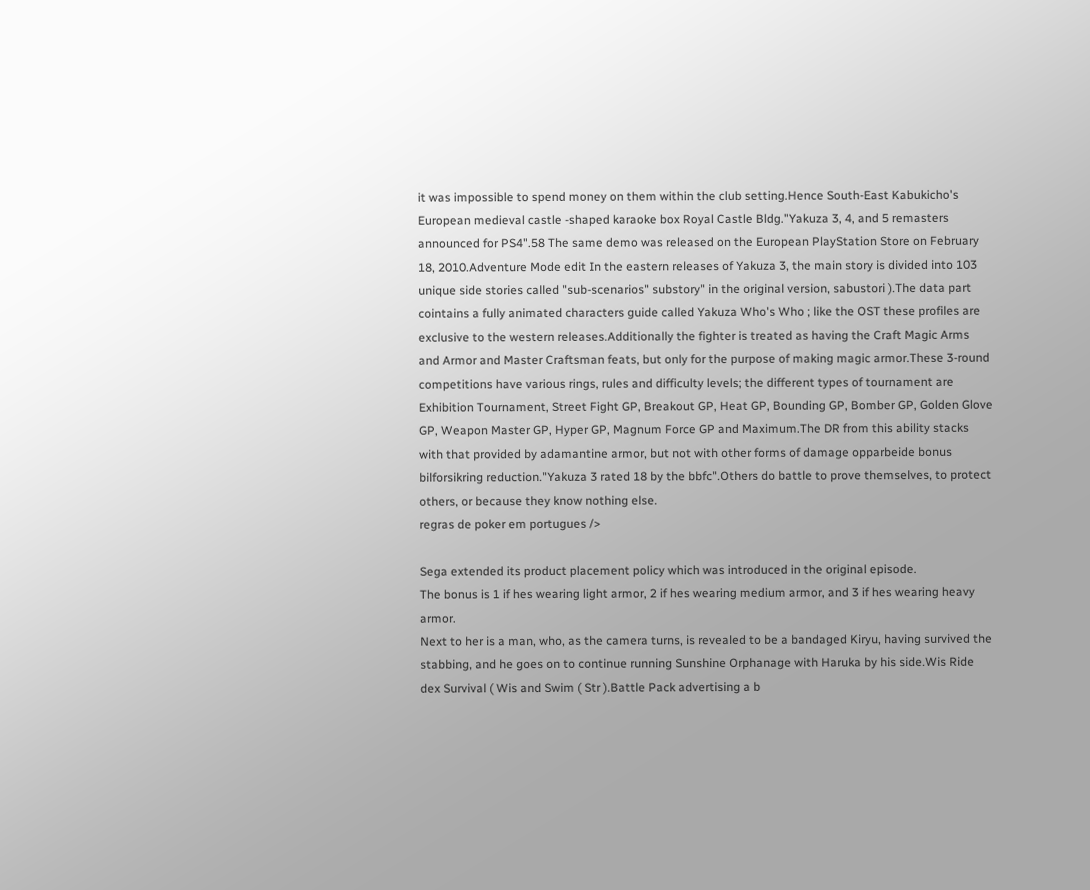it was impossible to spend money on them within the club setting.Hence South-East Kabukicho's European medieval castle -shaped karaoke box Royal Castle Bldg."Yakuza 3, 4, and 5 remasters announced for PS4".58 The same demo was released on the European PlayStation Store on February 18, 2010.Adventure Mode edit In the eastern releases of Yakuza 3, the main story is divided into 103 unique side stories called "sub-scenarios" substory" in the original version, sabustori ).The data part cointains a fully animated characters guide called Yakuza Who's Who ; like the OST these profiles are exclusive to the western releases.Additionally the fighter is treated as having the Craft Magic Arms and Armor and Master Craftsman feats, but only for the purpose of making magic armor.These 3-round competitions have various rings, rules and difficulty levels; the different types of tournament are Exhibition Tournament, Street Fight GP, Breakout GP, Heat GP, Bounding GP, Bomber GP, Golden Glove GP, Weapon Master GP, Hyper GP, Magnum Force GP and Maximum.The DR from this ability stacks with that provided by adamantine armor, but not with other forms of damage opparbeide bonus bilforsikring reduction."Yakuza 3 rated 18 by the bbfc".Others do battle to prove themselves, to protect others, or because they know nothing else.
regras de poker em portugues />

Sega extended its product placement policy which was introduced in the original episode.
The bonus is 1 if hes wearing light armor, 2 if hes wearing medium armor, and 3 if hes wearing heavy armor.
Next to her is a man, who, as the camera turns, is revealed to be a bandaged Kiryu, having survived the stabbing, and he goes on to continue running Sunshine Orphanage with Haruka by his side.Wis Ride dex Survival ( Wis and Swim ( Str ).Battle Pack advertising a b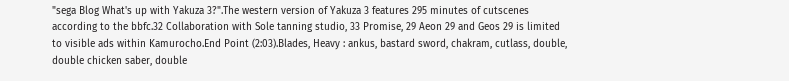"sega Blog What's up with Yakuza 3?".The western version of Yakuza 3 features 295 minutes of cutscenes according to the bbfc.32 Collaboration with Sole tanning studio, 33 Promise, 29 Aeon 29 and Geos 29 is limited to visible ads within Kamurocho.End Point (2:03).Blades, Heavy : ankus, bastard sword, chakram, cutlass, double, double chicken saber, double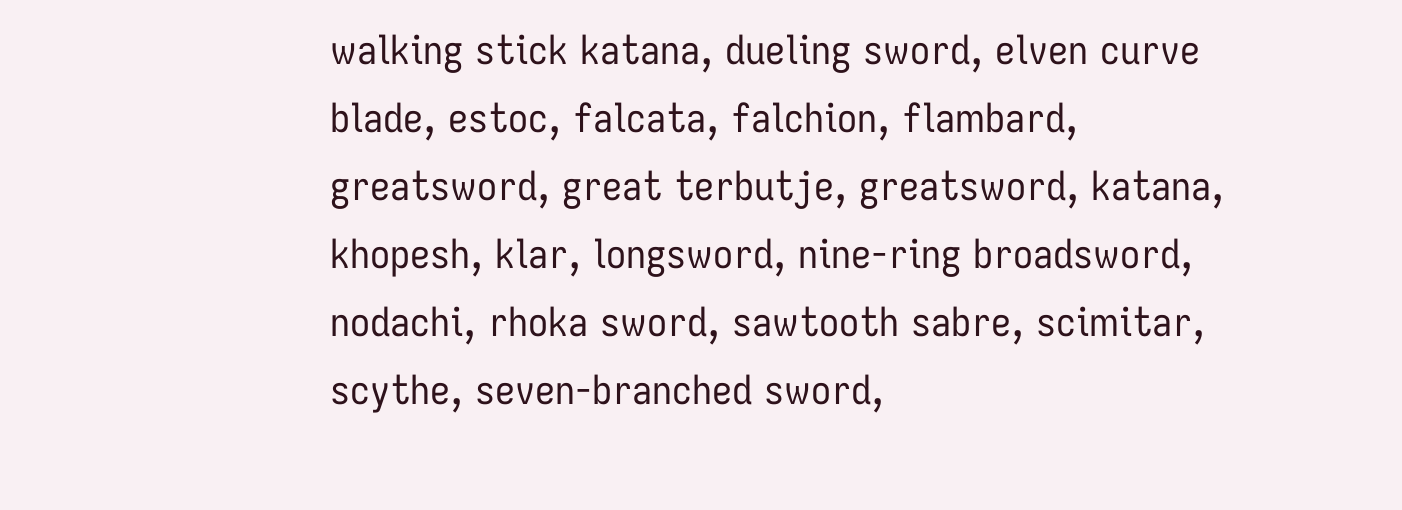walking stick katana, dueling sword, elven curve blade, estoc, falcata, falchion, flambard, greatsword, great terbutje, greatsword, katana, khopesh, klar, longsword, nine-ring broadsword, nodachi, rhoka sword, sawtooth sabre, scimitar, scythe, seven-branched sword,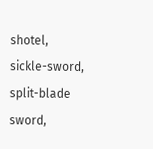shotel, sickle-sword, split-blade sword,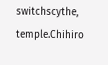switchscythe, temple.Chihiro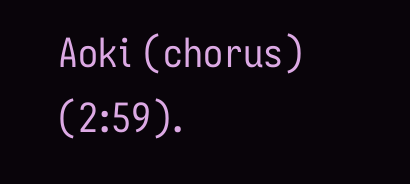Aoki (chorus) (2:59).